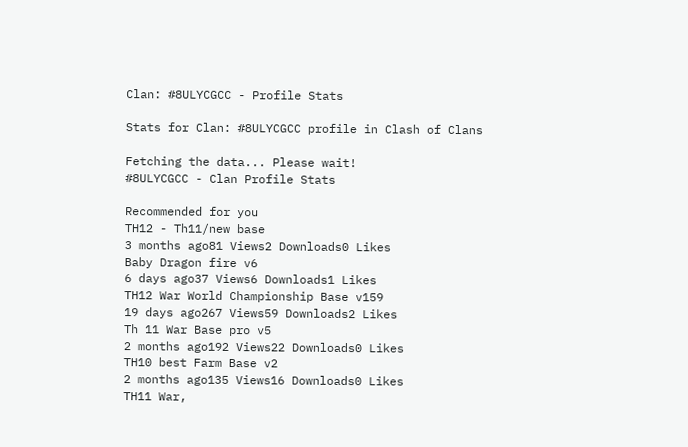Clan: #8ULYCGCC - Profile Stats

Stats for Clan: #8ULYCGCC profile in Clash of Clans

Fetching the data... Please wait!
#8ULYCGCC - Clan Profile Stats

Recommended for you
TH12 - Th11/new base
3 months ago81 Views2 Downloads0 Likes
Baby Dragon fire v6
6 days ago37 Views6 Downloads1 Likes
TH12 War World Championship Base v159
19 days ago267 Views59 Downloads2 Likes
Th 11 War Base pro v5
2 months ago192 Views22 Downloads0 Likes
TH10 best Farm Base v2
2 months ago135 Views16 Downloads0 Likes
TH11 War,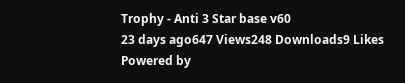Trophy - Anti 3 Star base v60
23 days ago647 Views248 Downloads9 Likes
Powered by